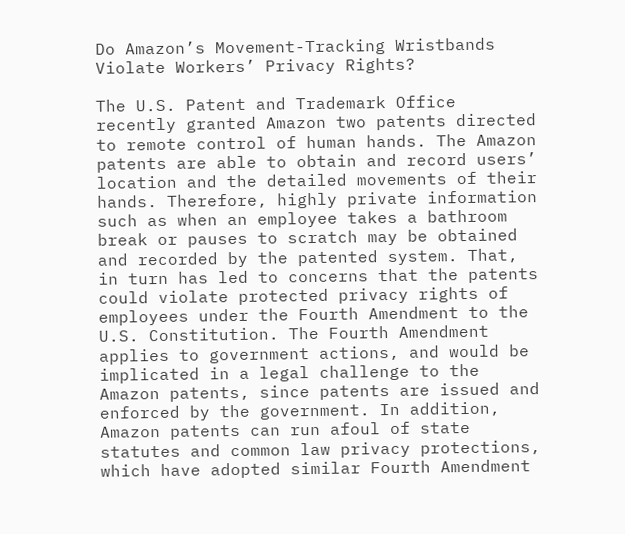Do Amazon’s Movement-Tracking Wristbands Violate Workers’ Privacy Rights?

The U.S. Patent and Trademark Office recently granted Amazon two patents directed to remote control of human hands. The Amazon patents are able to obtain and record users’ location and the detailed movements of their hands. Therefore, highly private information such as when an employee takes a bathroom break or pauses to scratch may be obtained and recorded by the patented system. That, in turn has led to concerns that the patents could violate protected privacy rights of employees under the Fourth Amendment to the U.S. Constitution. The Fourth Amendment applies to government actions, and would be implicated in a legal challenge to the Amazon patents, since patents are issued and enforced by the government. In addition, Amazon patents can run afoul of state statutes and common law privacy protections, which have adopted similar Fourth Amendment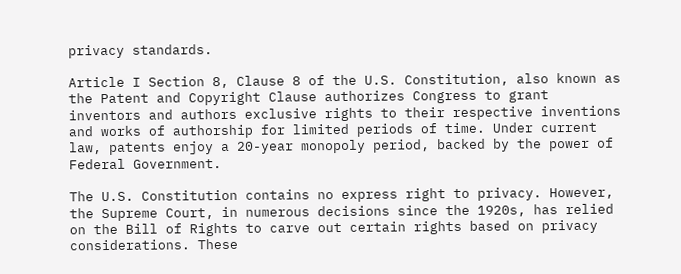privacy standards.

Article I Section 8, Clause 8 of the U.S. Constitution, also known as the Patent and Copyright Clause authorizes Congress to grant inventors and authors exclusive rights to their respective inventions and works of authorship for limited periods of time. Under current law, patents enjoy a 20-year monopoly period, backed by the power of Federal Government.

The U.S. Constitution contains no express right to privacy. However, the Supreme Court, in numerous decisions since the 1920s, has relied on the Bill of Rights to carve out certain rights based on privacy considerations. These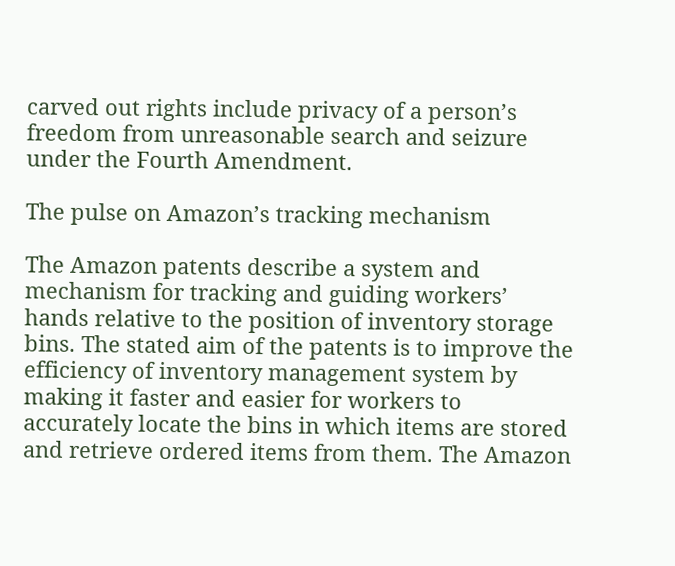carved out rights include privacy of a person’s freedom from unreasonable search and seizure under the Fourth Amendment.

The pulse on Amazon’s tracking mechanism

The Amazon patents describe a system and mechanism for tracking and guiding workers’ hands relative to the position of inventory storage bins. The stated aim of the patents is to improve the efficiency of inventory management system by making it faster and easier for workers to accurately locate the bins in which items are stored and retrieve ordered items from them. The Amazon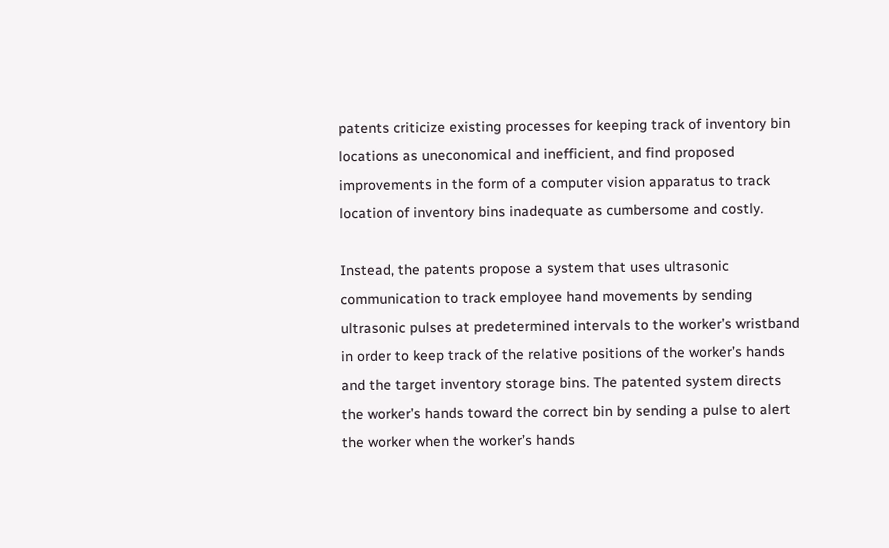patents criticize existing processes for keeping track of inventory bin locations as uneconomical and inefficient, and find proposed improvements in the form of a computer vision apparatus to track location of inventory bins inadequate as cumbersome and costly.

Instead, the patents propose a system that uses ultrasonic communication to track employee hand movements by sending ultrasonic pulses at predetermined intervals to the worker’s wristband in order to keep track of the relative positions of the worker’s hands and the target inventory storage bins. The patented system directs the worker’s hands toward the correct bin by sending a pulse to alert the worker when the worker’s hands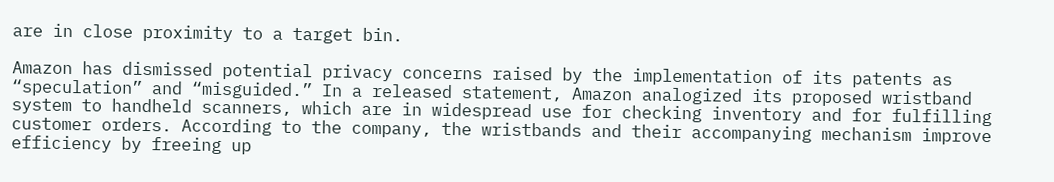are in close proximity to a target bin.

Amazon has dismissed potential privacy concerns raised by the implementation of its patents as “speculation” and “misguided.” In a released statement, Amazon analogized its proposed wristband system to handheld scanners, which are in widespread use for checking inventory and for fulfilling customer orders. According to the company, the wristbands and their accompanying mechanism improve efficiency by freeing up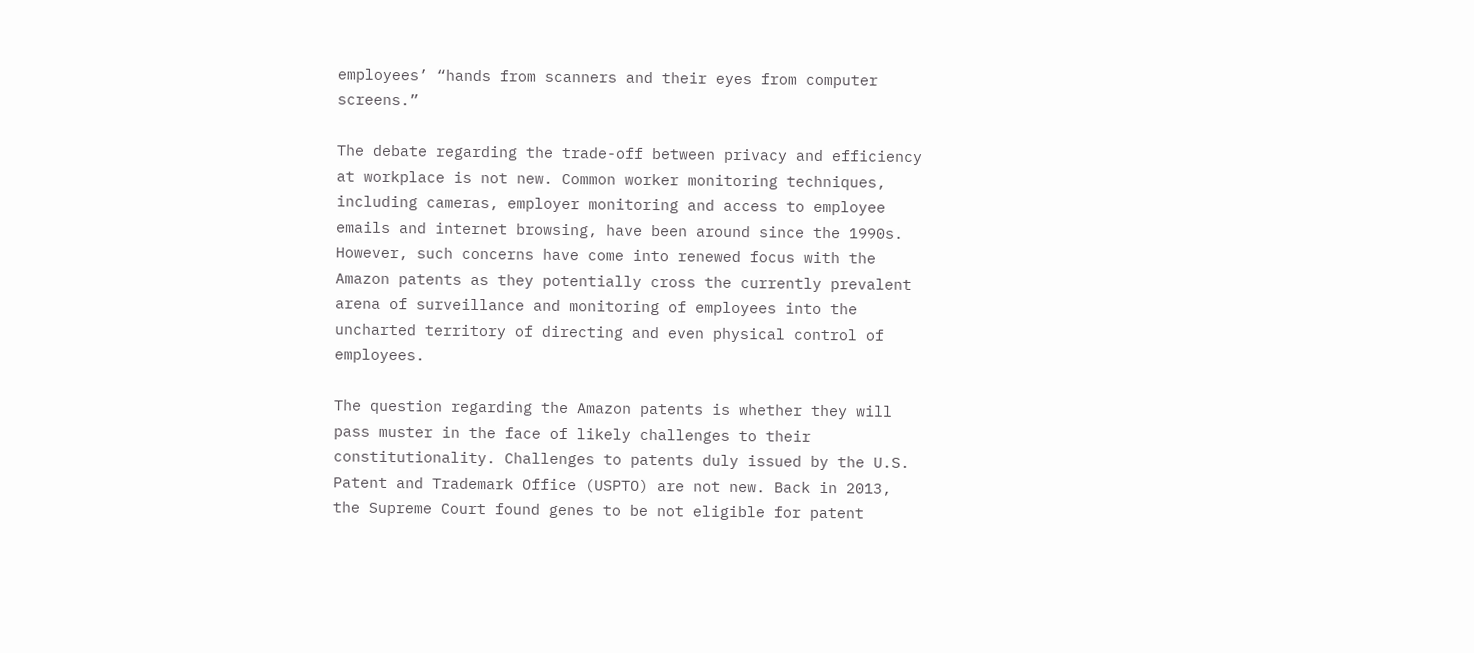employees’ “hands from scanners and their eyes from computer screens.”

The debate regarding the trade-off between privacy and efficiency at workplace is not new. Common worker monitoring techniques, including cameras, employer monitoring and access to employee emails and internet browsing, have been around since the 1990s. However, such concerns have come into renewed focus with the Amazon patents as they potentially cross the currently prevalent arena of surveillance and monitoring of employees into the uncharted territory of directing and even physical control of employees.

The question regarding the Amazon patents is whether they will pass muster in the face of likely challenges to their constitutionality. Challenges to patents duly issued by the U.S. Patent and Trademark Office (USPTO) are not new. Back in 2013, the Supreme Court found genes to be not eligible for patent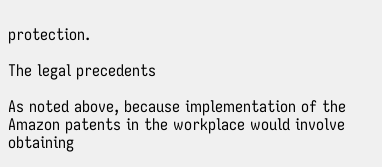protection.

The legal precedents

As noted above, because implementation of the Amazon patents in the workplace would involve obtaining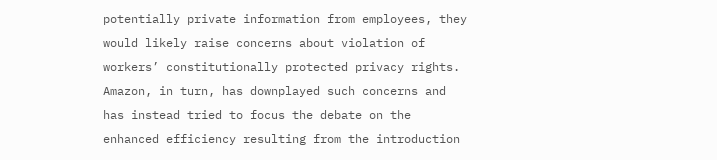potentially private information from employees, they would likely raise concerns about violation of workers’ constitutionally protected privacy rights. Amazon, in turn, has downplayed such concerns and has instead tried to focus the debate on the enhanced efficiency resulting from the introduction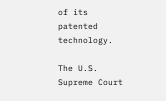of its patented technology.

The U.S. Supreme Court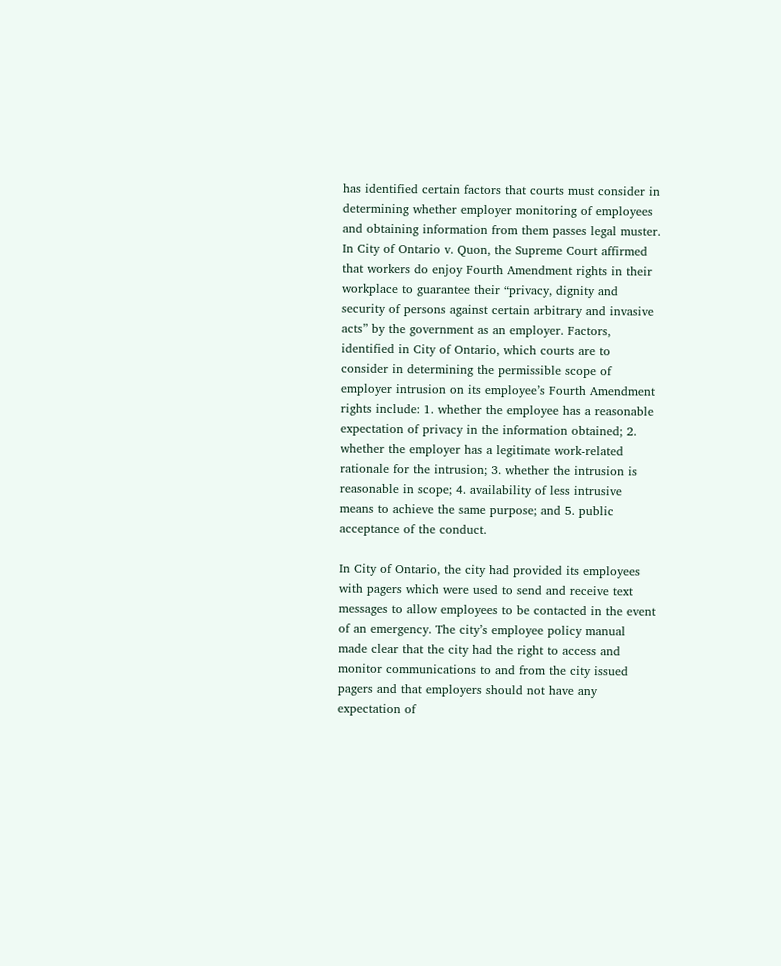has identified certain factors that courts must consider in determining whether employer monitoring of employees and obtaining information from them passes legal muster. In City of Ontario v. Quon, the Supreme Court affirmed that workers do enjoy Fourth Amendment rights in their workplace to guarantee their “privacy, dignity and security of persons against certain arbitrary and invasive acts” by the government as an employer. Factors, identified in City of Ontario, which courts are to consider in determining the permissible scope of employer intrusion on its employee’s Fourth Amendment rights include: 1. whether the employee has a reasonable expectation of privacy in the information obtained; 2. whether the employer has a legitimate work-related rationale for the intrusion; 3. whether the intrusion is reasonable in scope; 4. availability of less intrusive means to achieve the same purpose; and 5. public acceptance of the conduct.

In City of Ontario, the city had provided its employees with pagers which were used to send and receive text messages to allow employees to be contacted in the event of an emergency. The city’s employee policy manual made clear that the city had the right to access and monitor communications to and from the city issued pagers and that employers should not have any expectation of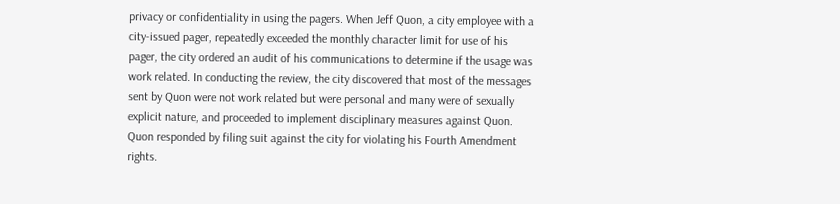privacy or confidentiality in using the pagers. When Jeff Quon, a city employee with a city-issued pager, repeatedly exceeded the monthly character limit for use of his pager, the city ordered an audit of his communications to determine if the usage was work related. In conducting the review, the city discovered that most of the messages sent by Quon were not work related but were personal and many were of sexually explicit nature, and proceeded to implement disciplinary measures against Quon. Quon responded by filing suit against the city for violating his Fourth Amendment rights.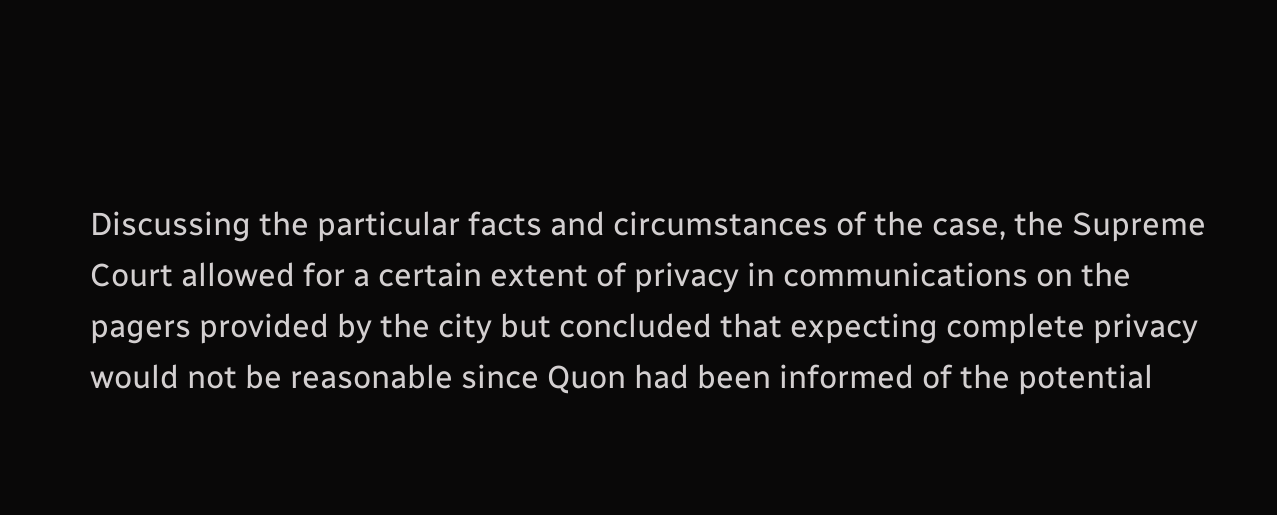Discussing the particular facts and circumstances of the case, the Supreme Court allowed for a certain extent of privacy in communications on the pagers provided by the city but concluded that expecting complete privacy would not be reasonable since Quon had been informed of the potential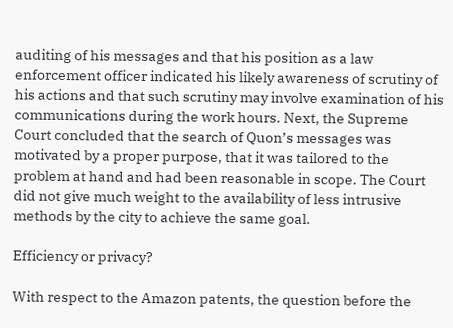auditing of his messages and that his position as a law enforcement officer indicated his likely awareness of scrutiny of his actions and that such scrutiny may involve examination of his communications during the work hours. Next, the Supreme Court concluded that the search of Quon’s messages was motivated by a proper purpose, that it was tailored to the problem at hand and had been reasonable in scope. The Court did not give much weight to the availability of less intrusive methods by the city to achieve the same goal.

Efficiency or privacy?

With respect to the Amazon patents, the question before the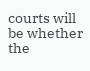courts will be whether the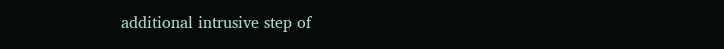additional intrusive step of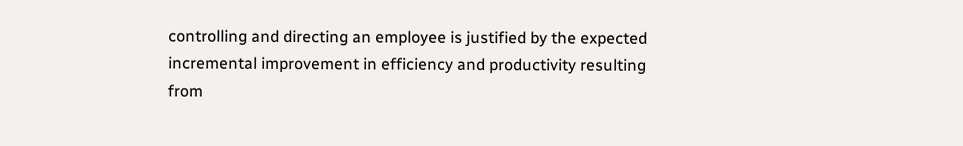controlling and directing an employee is justified by the expected incremental improvement in efficiency and productivity resulting from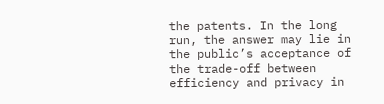the patents. In the long run, the answer may lie in the public’s acceptance of the trade-off between efficiency and privacy in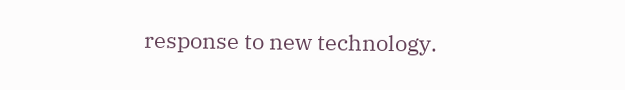response to new technology.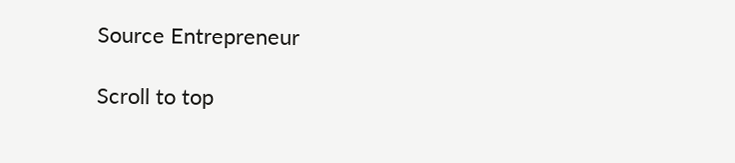Source Entrepreneur

Scroll to top